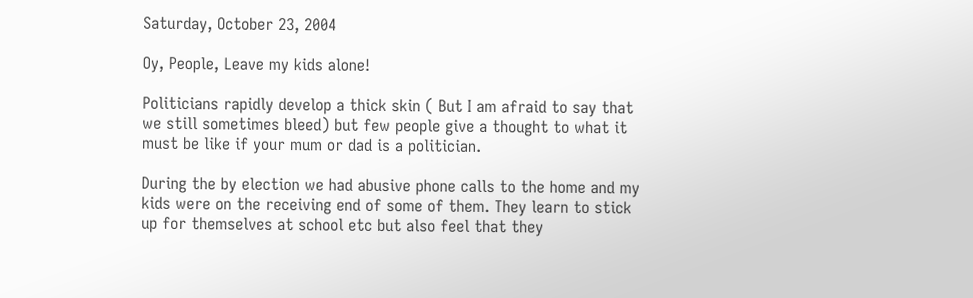Saturday, October 23, 2004

Oy, People, Leave my kids alone!

Politicians rapidly develop a thick skin ( But I am afraid to say that we still sometimes bleed) but few people give a thought to what it must be like if your mum or dad is a politician.

During the by election we had abusive phone calls to the home and my kids were on the receiving end of some of them. They learn to stick up for themselves at school etc but also feel that they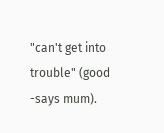"can't get into trouble" (good -says mum).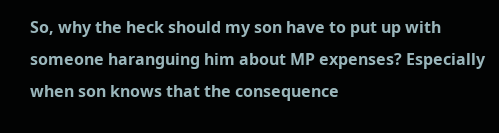So, why the heck should my son have to put up with someone haranguing him about MP expenses? Especially when son knows that the consequence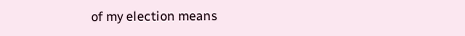of my election means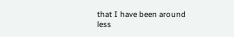that I have been around less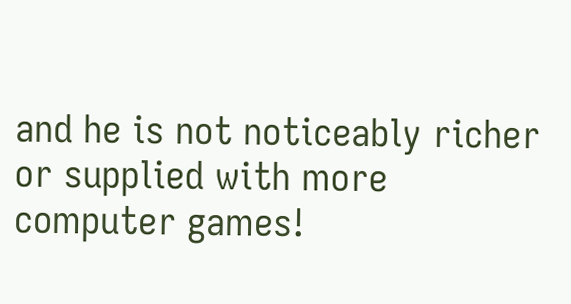and he is not noticeably richer or supplied with more computer games!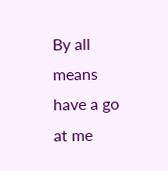By all means have a go at me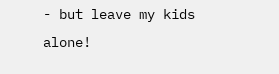- but leave my kids alone!